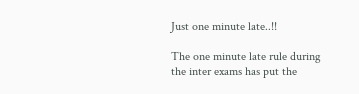Just one minute late..!!

The one minute late rule during the inter exams has put the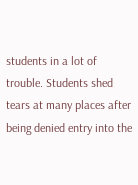students in a lot of trouble. Students shed tears at many places after being denied entry into the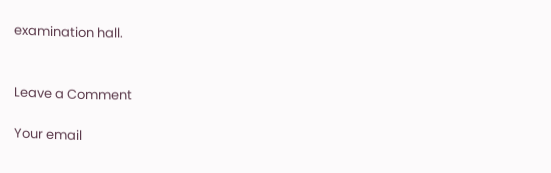examination hall.


Leave a Comment

Your email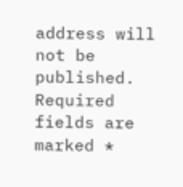address will not be published. Required fields are marked *